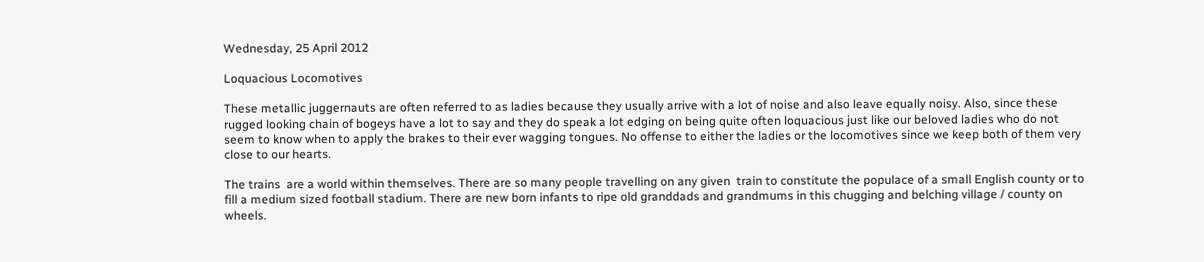Wednesday, 25 April 2012

Loquacious Locomotives

These metallic juggernauts are often referred to as ladies because they usually arrive with a lot of noise and also leave equally noisy. Also, since these rugged looking chain of bogeys have a lot to say and they do speak a lot edging on being quite often loquacious just like our beloved ladies who do not seem to know when to apply the brakes to their ever wagging tongues. No offense to either the ladies or the locomotives since we keep both of them very close to our hearts.

The trains  are a world within themselves. There are so many people travelling on any given  train to constitute the populace of a small English county or to fill a medium sized football stadium. There are new born infants to ripe old granddads and grandmums in this chugging and belching village / county on wheels.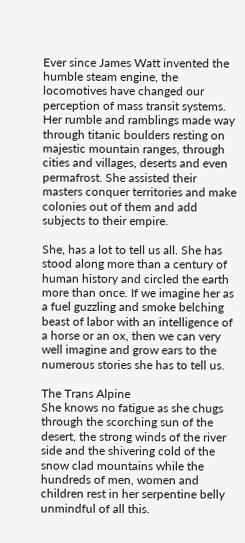Ever since James Watt invented the humble steam engine, the locomotives have changed our perception of mass transit systems. Her rumble and ramblings made way through titanic boulders resting on majestic mountain ranges, through cities and villages, deserts and even permafrost. She assisted their masters conquer territories and make colonies out of them and add subjects to their empire.

She, has a lot to tell us all. She has stood along more than a century of human history and circled the earth more than once. If we imagine her as a fuel guzzling and smoke belching beast of labor with an intelligence of a horse or an ox, then we can very well imagine and grow ears to the numerous stories she has to tell us.

The Trans Alpine
She knows no fatigue as she chugs through the scorching sun of the desert, the strong winds of the river side and the shivering cold of the snow clad mountains while the hundreds of men, women and children rest in her serpentine belly unmindful of all this.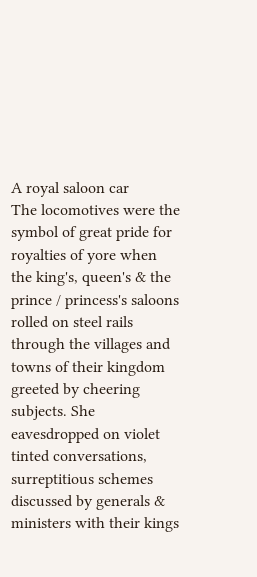A royal saloon car
The locomotives were the symbol of great pride for royalties of yore when the king's, queen's & the prince / princess's saloons rolled on steel rails through the villages and towns of their kingdom greeted by cheering subjects. She eavesdropped on violet tinted conversations, surreptitious schemes discussed by generals & ministers with their kings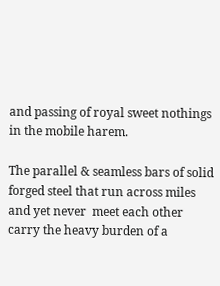and passing of royal sweet nothings in the mobile harem.

The parallel & seamless bars of solid forged steel that run across miles and yet never  meet each other carry the heavy burden of a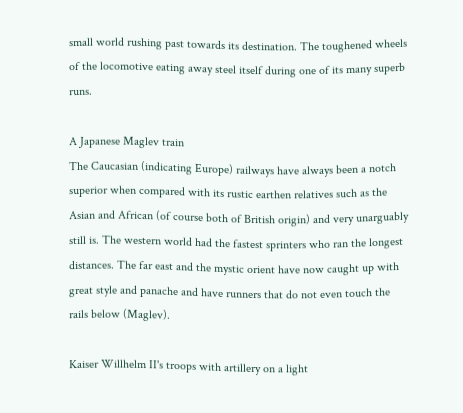small world rushing past towards its destination. The toughened wheels of the locomotive eating away steel itself during one of its many superb runs.

A Japanese Maglev train
The Caucasian (indicating Europe) railways have always been a notch superior when compared with its rustic earthen relatives such as the Asian and African (of course both of British origin) and very unarguably still is. The western world had the fastest sprinters who ran the longest distances. The far east and the mystic orient have now caught up with great style and panache and have runners that do not even touch the rails below (Maglev).

Kaiser Willhelm II's troops with artillery on a light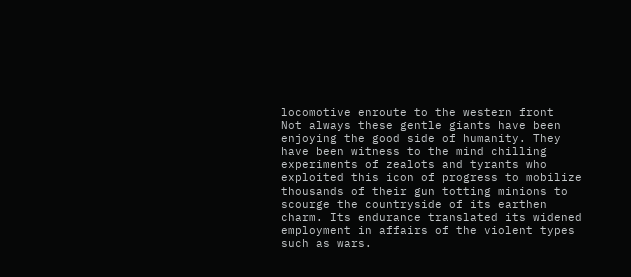locomotive enroute to the western front
Not always these gentle giants have been enjoying the good side of humanity. They have been witness to the mind chilling experiments of zealots and tyrants who exploited this icon of progress to mobilize thousands of their gun totting minions to scourge the countryside of its earthen charm. Its endurance translated its widened employment in affairs of the violent types such as wars.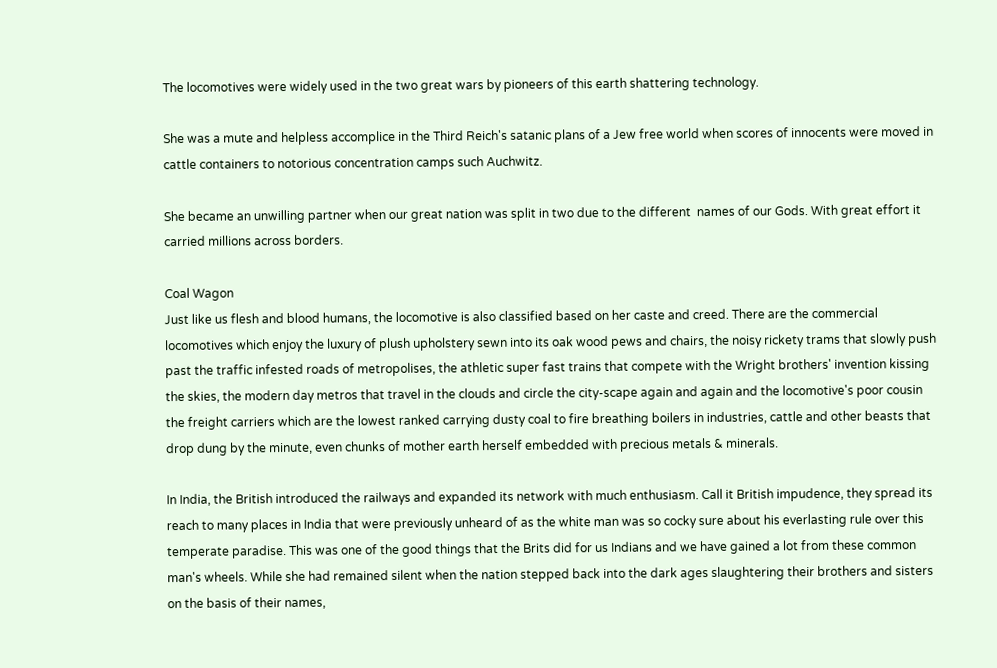The locomotives were widely used in the two great wars by pioneers of this earth shattering technology.

She was a mute and helpless accomplice in the Third Reich's satanic plans of a Jew free world when scores of innocents were moved in cattle containers to notorious concentration camps such Auchwitz.

She became an unwilling partner when our great nation was split in two due to the different  names of our Gods. With great effort it carried millions across borders.

Coal Wagon
Just like us flesh and blood humans, the locomotive is also classified based on her caste and creed. There are the commercial locomotives which enjoy the luxury of plush upholstery sewn into its oak wood pews and chairs, the noisy rickety trams that slowly push past the traffic infested roads of metropolises, the athletic super fast trains that compete with the Wright brothers' invention kissing the skies, the modern day metros that travel in the clouds and circle the city-scape again and again and the locomotive's poor cousin the freight carriers which are the lowest ranked carrying dusty coal to fire breathing boilers in industries, cattle and other beasts that drop dung by the minute, even chunks of mother earth herself embedded with precious metals & minerals.

In India, the British introduced the railways and expanded its network with much enthusiasm. Call it British impudence, they spread its reach to many places in India that were previously unheard of as the white man was so cocky sure about his everlasting rule over this temperate paradise. This was one of the good things that the Brits did for us Indians and we have gained a lot from these common man's wheels. While she had remained silent when the nation stepped back into the dark ages slaughtering their brothers and sisters on the basis of their names,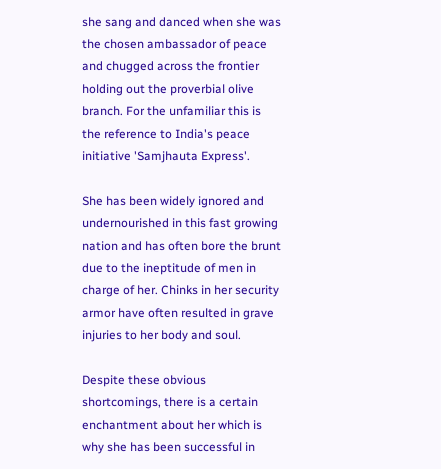she sang and danced when she was the chosen ambassador of peace and chugged across the frontier holding out the proverbial olive branch. For the unfamiliar this is the reference to India's peace initiative 'Samjhauta Express'.

She has been widely ignored and undernourished in this fast growing nation and has often bore the brunt due to the ineptitude of men in charge of her. Chinks in her security armor have often resulted in grave injuries to her body and soul.

Despite these obvious shortcomings, there is a certain enchantment about her which is why she has been successful in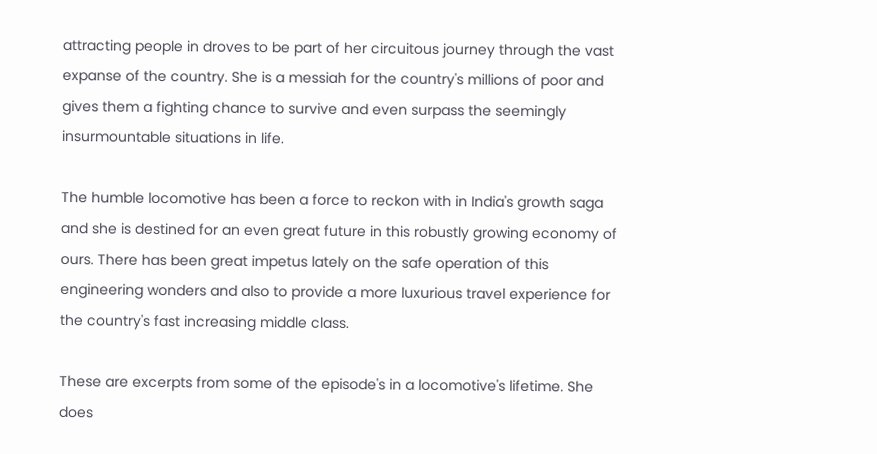attracting people in droves to be part of her circuitous journey through the vast expanse of the country. She is a messiah for the country's millions of poor and gives them a fighting chance to survive and even surpass the seemingly insurmountable situations in life.

The humble locomotive has been a force to reckon with in India's growth saga and she is destined for an even great future in this robustly growing economy of ours. There has been great impetus lately on the safe operation of this engineering wonders and also to provide a more luxurious travel experience for the country's fast increasing middle class.

These are excerpts from some of the episode's in a locomotive's lifetime. She does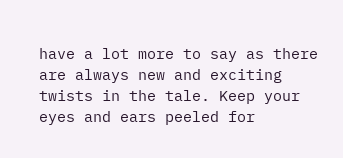have a lot more to say as there are always new and exciting twists in the tale. Keep your eyes and ears peeled for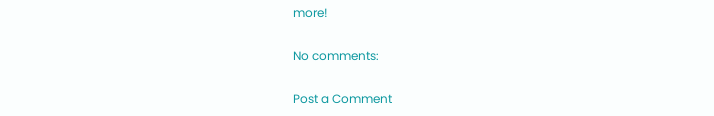more!

No comments:

Post a Comment